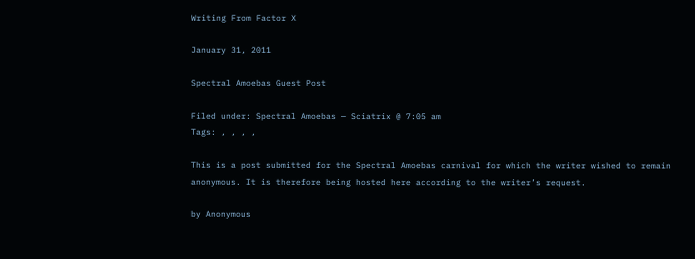Writing From Factor X

January 31, 2011

Spectral Amoebas Guest Post

Filed under: Spectral Amoebas — Sciatrix @ 7:05 am
Tags: , , , ,

This is a post submitted for the Spectral Amoebas carnival for which the writer wished to remain anonymous. It is therefore being hosted here according to the writer’s request.

by Anonymous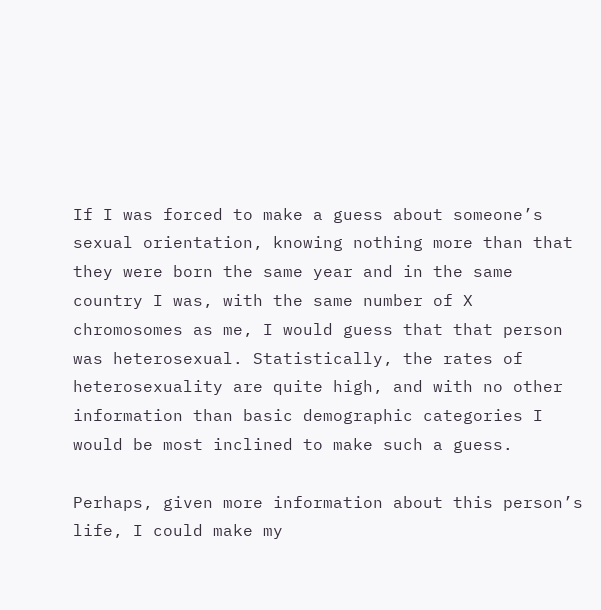If I was forced to make a guess about someone’s sexual orientation, knowing nothing more than that they were born the same year and in the same country I was, with the same number of X chromosomes as me, I would guess that that person was heterosexual. Statistically, the rates of heterosexuality are quite high, and with no other information than basic demographic categories I would be most inclined to make such a guess.

Perhaps, given more information about this person’s life, I could make my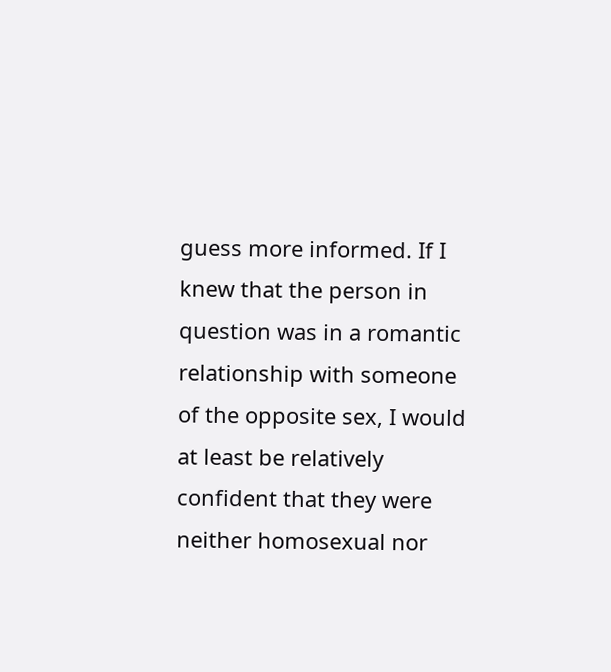guess more informed. If I knew that the person in question was in a romantic relationship with someone of the opposite sex, I would at least be relatively confident that they were neither homosexual nor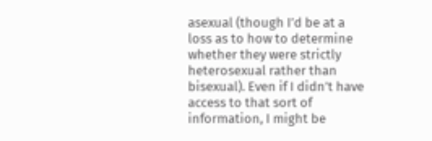asexual (though I’d be at a loss as to how to determine whether they were strictly heterosexual rather than bisexual). Even if I didn’t have access to that sort of information, I might be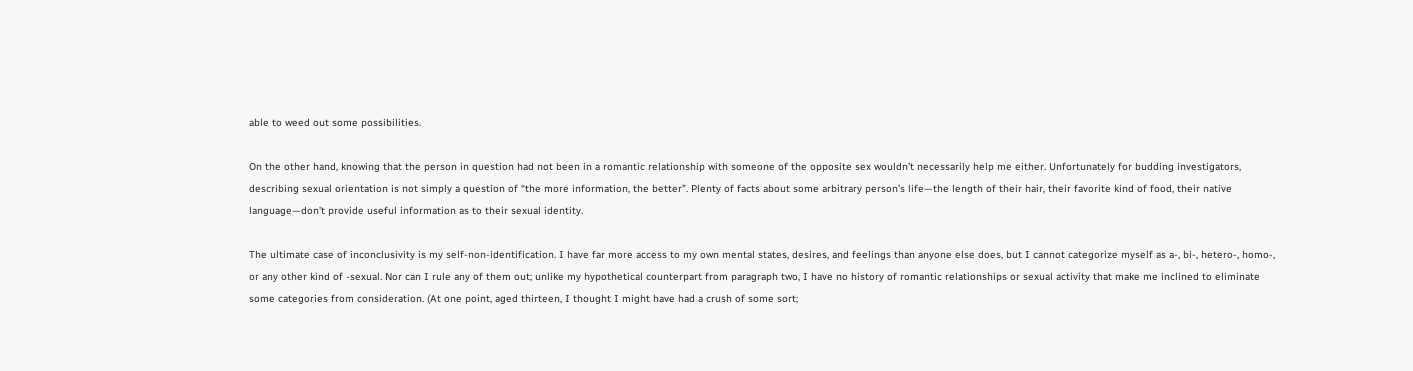able to weed out some possibilities.

On the other hand, knowing that the person in question had not been in a romantic relationship with someone of the opposite sex wouldn’t necessarily help me either. Unfortunately for budding investigators, describing sexual orientation is not simply a question of “the more information, the better”. Plenty of facts about some arbitrary person’s life—the length of their hair, their favorite kind of food, their native language—don’t provide useful information as to their sexual identity.

The ultimate case of inconclusivity is my self-non-identification. I have far more access to my own mental states, desires, and feelings than anyone else does, but I cannot categorize myself as a-, bi-, hetero-, homo-, or any other kind of -sexual. Nor can I rule any of them out; unlike my hypothetical counterpart from paragraph two, I have no history of romantic relationships or sexual activity that make me inclined to eliminate some categories from consideration. (At one point, aged thirteen, I thought I might have had a crush of some sort;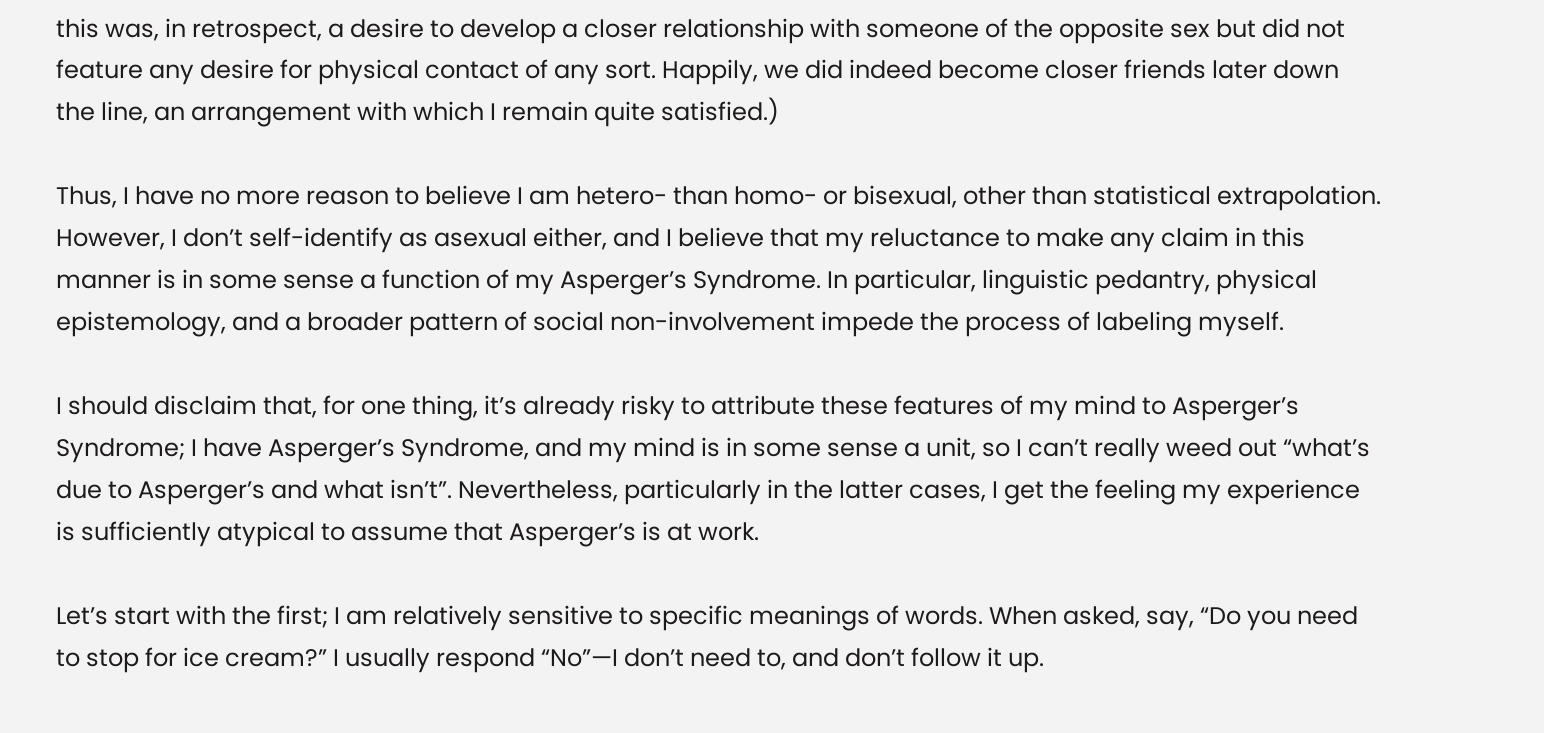this was, in retrospect, a desire to develop a closer relationship with someone of the opposite sex but did not feature any desire for physical contact of any sort. Happily, we did indeed become closer friends later down the line, an arrangement with which I remain quite satisfied.)

Thus, I have no more reason to believe I am hetero- than homo- or bisexual, other than statistical extrapolation. However, I don’t self-identify as asexual either, and I believe that my reluctance to make any claim in this manner is in some sense a function of my Asperger’s Syndrome. In particular, linguistic pedantry, physical epistemology, and a broader pattern of social non-involvement impede the process of labeling myself.

I should disclaim that, for one thing, it’s already risky to attribute these features of my mind to Asperger’s Syndrome; I have Asperger’s Syndrome, and my mind is in some sense a unit, so I can’t really weed out “what’s due to Asperger’s and what isn’t”. Nevertheless, particularly in the latter cases, I get the feeling my experience is sufficiently atypical to assume that Asperger’s is at work.

Let’s start with the first; I am relatively sensitive to specific meanings of words. When asked, say, “Do you need to stop for ice cream?” I usually respond “No”—I don’t need to, and don’t follow it up.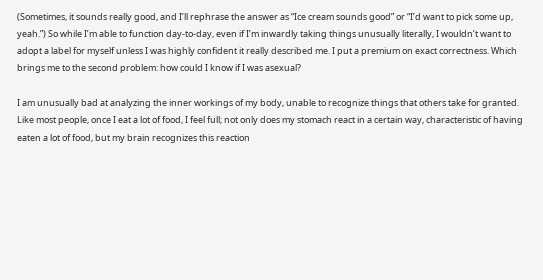(Sometimes, it sounds really good, and I’ll rephrase the answer as “Ice cream sounds good” or “I’d want to pick some up, yeah.”) So while I’m able to function day-to-day, even if I’m inwardly taking things unusually literally, I wouldn’t want to adopt a label for myself unless I was highly confident it really described me. I put a premium on exact correctness. Which brings me to the second problem: how could I know if I was asexual?

I am unusually bad at analyzing the inner workings of my body, unable to recognize things that others take for granted. Like most people, once I eat a lot of food, I feel full; not only does my stomach react in a certain way, characteristic of having eaten a lot of food, but my brain recognizes this reaction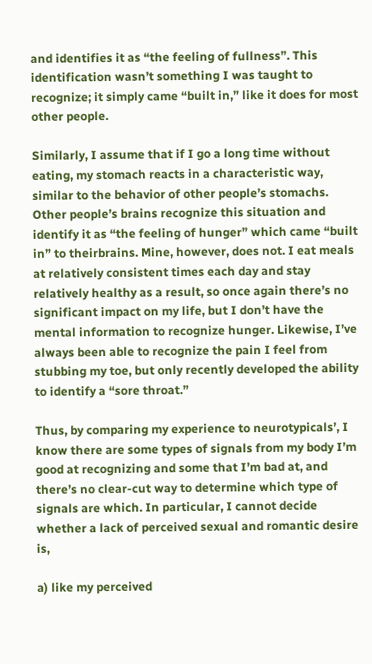and identifies it as “the feeling of fullness”. This identification wasn’t something I was taught to recognize; it simply came “built in,” like it does for most other people.

Similarly, I assume that if I go a long time without eating, my stomach reacts in a characteristic way, similar to the behavior of other people’s stomachs. Other people’s brains recognize this situation and identify it as “the feeling of hunger” which came “built in” to theirbrains. Mine, however, does not. I eat meals at relatively consistent times each day and stay relatively healthy as a result, so once again there’s no significant impact on my life, but I don’t have the mental information to recognize hunger. Likewise, I’ve always been able to recognize the pain I feel from stubbing my toe, but only recently developed the ability to identify a “sore throat.”

Thus, by comparing my experience to neurotypicals’, I know there are some types of signals from my body I’m good at recognizing and some that I’m bad at, and there’s no clear-cut way to determine which type of signals are which. In particular, I cannot decide whether a lack of perceived sexual and romantic desire is,

a) like my perceived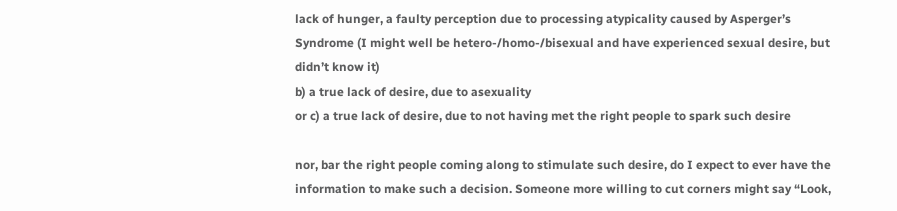lack of hunger, a faulty perception due to processing atypicality caused by Asperger’s Syndrome (I might well be hetero-/homo-/bisexual and have experienced sexual desire, but didn’t know it)
b) a true lack of desire, due to asexuality
or c) a true lack of desire, due to not having met the right people to spark such desire

nor, bar the right people coming along to stimulate such desire, do I expect to ever have the information to make such a decision. Someone more willing to cut corners might say “Look,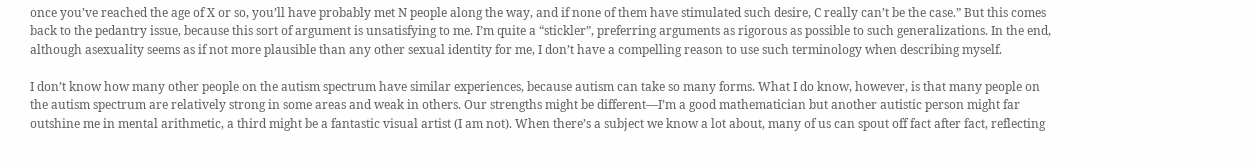once you’ve reached the age of X or so, you’ll have probably met N people along the way, and if none of them have stimulated such desire, C really can’t be the case.” But this comes back to the pedantry issue, because this sort of argument is unsatisfying to me. I’m quite a “stickler”, preferring arguments as rigorous as possible to such generalizations. In the end, although asexuality seems as if not more plausible than any other sexual identity for me, I don’t have a compelling reason to use such terminology when describing myself.

I don’t know how many other people on the autism spectrum have similar experiences, because autism can take so many forms. What I do know, however, is that many people on the autism spectrum are relatively strong in some areas and weak in others. Our strengths might be different—I’m a good mathematician but another autistic person might far outshine me in mental arithmetic, a third might be a fantastic visual artist (I am not). When there’s a subject we know a lot about, many of us can spout off fact after fact, reflecting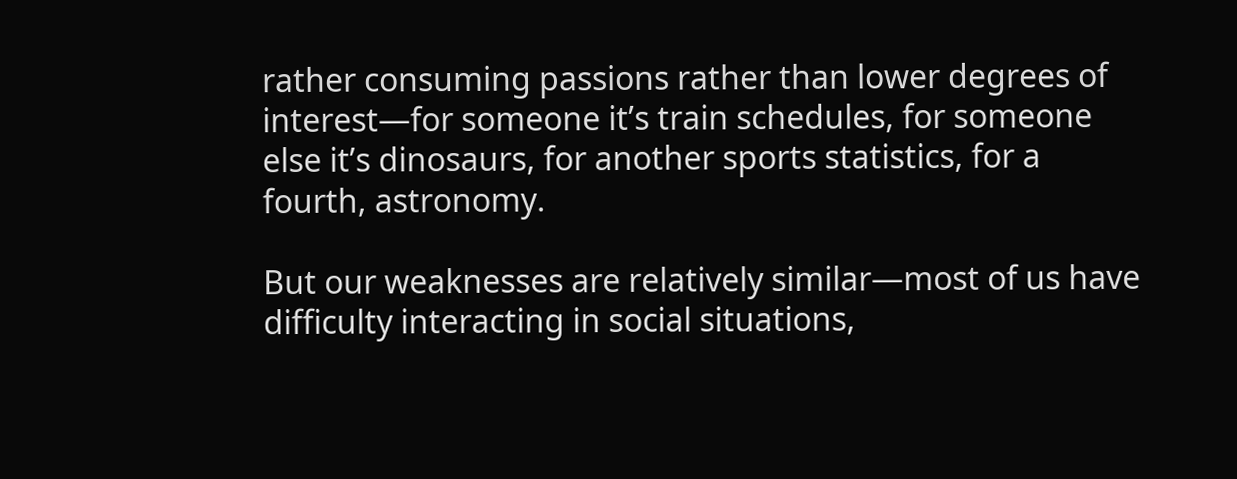rather consuming passions rather than lower degrees of interest—for someone it’s train schedules, for someone else it’s dinosaurs, for another sports statistics, for a fourth, astronomy.

But our weaknesses are relatively similar—most of us have difficulty interacting in social situations,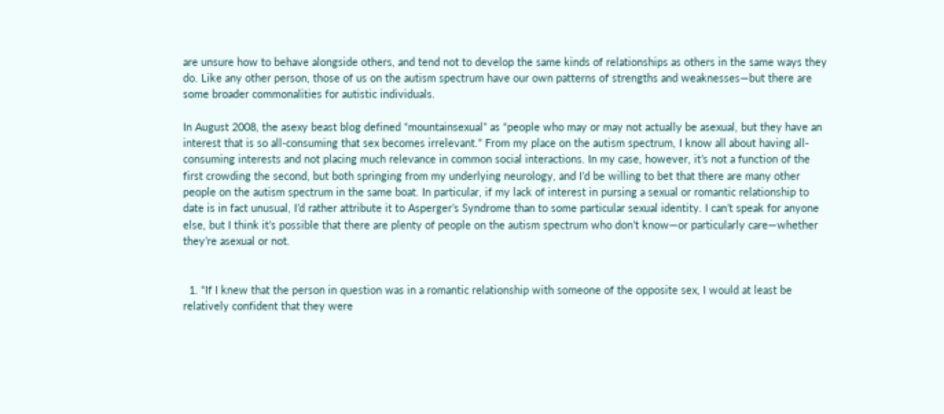are unsure how to behave alongside others, and tend not to develop the same kinds of relationships as others in the same ways they do. Like any other person, those of us on the autism spectrum have our own patterns of strengths and weaknesses—but there are some broader commonalities for autistic individuals.

In August 2008, the asexy beast blog defined “mountainsexual” as “people who may or may not actually be asexual, but they have an interest that is so all-consuming that sex becomes irrelevant.” From my place on the autism spectrum, I know all about having all-consuming interests and not placing much relevance in common social interactions. In my case, however, it’s not a function of the first crowding the second, but both springing from my underlying neurology, and I’d be willing to bet that there are many other people on the autism spectrum in the same boat. In particular, if my lack of interest in pursing a sexual or romantic relationship to date is in fact unusual, I’d rather attribute it to Asperger’s Syndrome than to some particular sexual identity. I can’t speak for anyone else, but I think it’s possible that there are plenty of people on the autism spectrum who don’t know—or particularly care—whether they’re asexual or not.


  1. “If I knew that the person in question was in a romantic relationship with someone of the opposite sex, I would at least be relatively confident that they were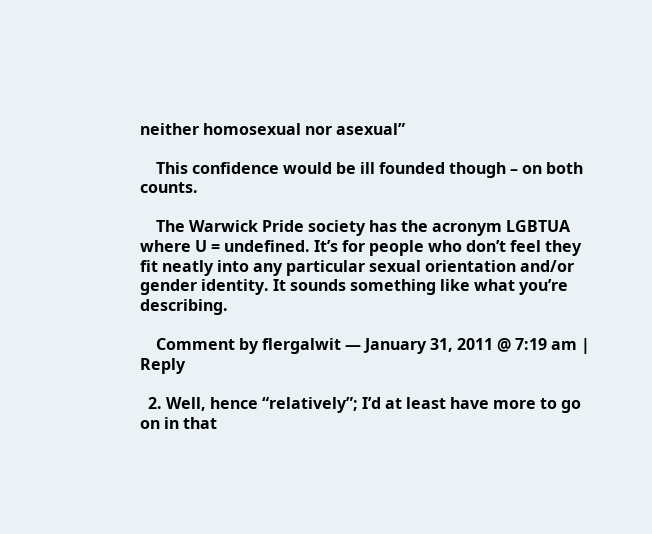neither homosexual nor asexual”

    This confidence would be ill founded though – on both counts.

    The Warwick Pride society has the acronym LGBTUA where U = undefined. It’s for people who don’t feel they fit neatly into any particular sexual orientation and/or gender identity. It sounds something like what you’re describing.

    Comment by flergalwit — January 31, 2011 @ 7:19 am | Reply

  2. Well, hence “relatively”; I’d at least have more to go on in that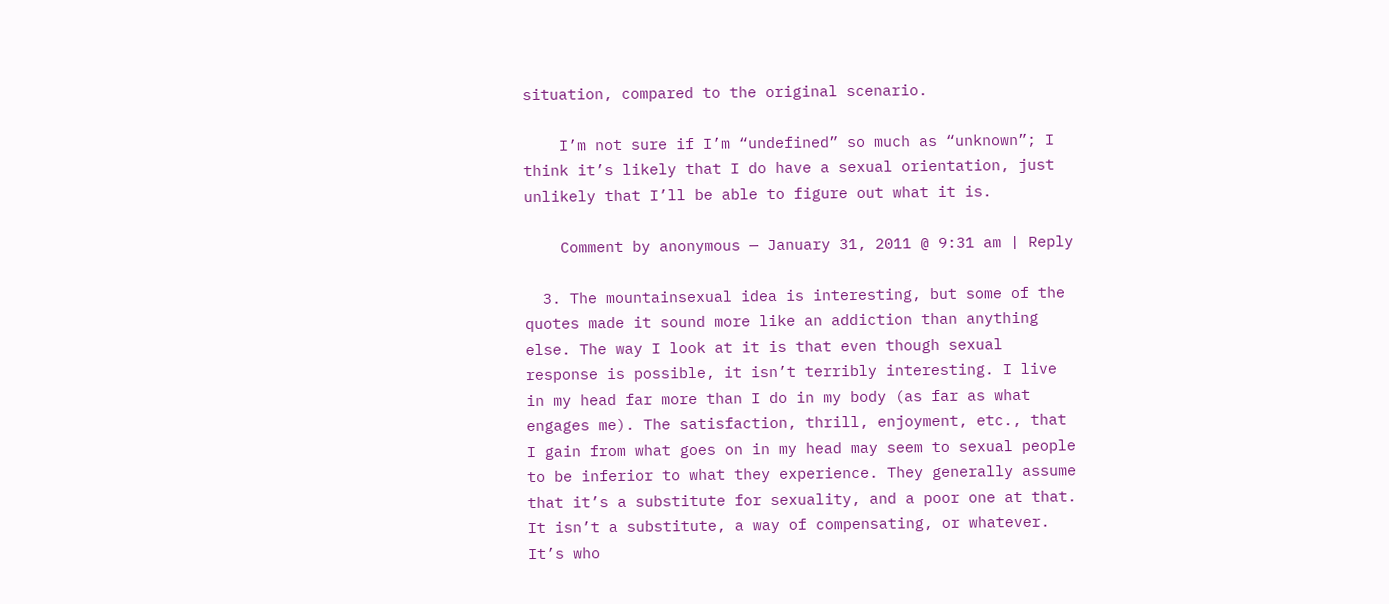situation, compared to the original scenario.

    I’m not sure if I’m “undefined” so much as “unknown”; I think it’s likely that I do have a sexual orientation, just unlikely that I’ll be able to figure out what it is.

    Comment by anonymous — January 31, 2011 @ 9:31 am | Reply

  3. The mountainsexual idea is interesting, but some of the quotes made it sound more like an addiction than anything else. The way I look at it is that even though sexual response is possible, it isn’t terribly interesting. I live in my head far more than I do in my body (as far as what engages me). The satisfaction, thrill, enjoyment, etc., that I gain from what goes on in my head may seem to sexual people to be inferior to what they experience. They generally assume that it’s a substitute for sexuality, and a poor one at that. It isn’t a substitute, a way of compensating, or whatever. It’s who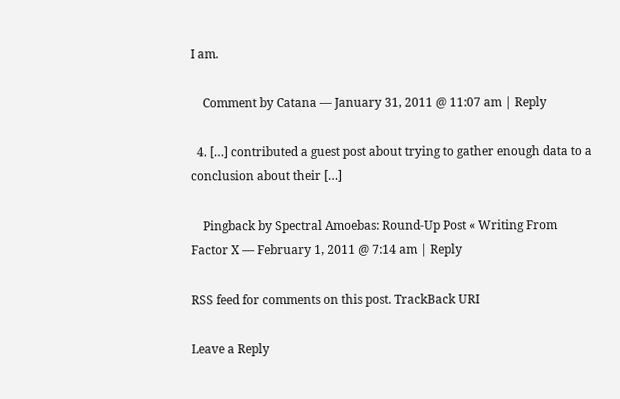I am.

    Comment by Catana — January 31, 2011 @ 11:07 am | Reply

  4. […] contributed a guest post about trying to gather enough data to a conclusion about their […]

    Pingback by Spectral Amoebas: Round-Up Post « Writing From Factor X — February 1, 2011 @ 7:14 am | Reply

RSS feed for comments on this post. TrackBack URI

Leave a Reply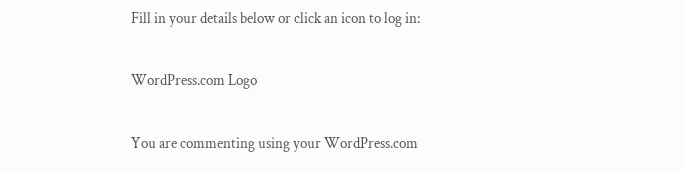Fill in your details below or click an icon to log in:

WordPress.com Logo

You are commenting using your WordPress.com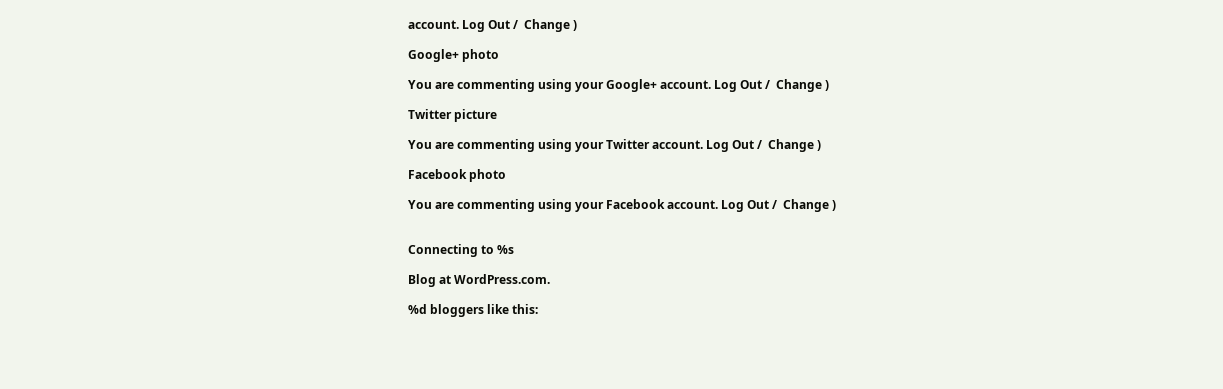account. Log Out /  Change )

Google+ photo

You are commenting using your Google+ account. Log Out /  Change )

Twitter picture

You are commenting using your Twitter account. Log Out /  Change )

Facebook photo

You are commenting using your Facebook account. Log Out /  Change )


Connecting to %s

Blog at WordPress.com.

%d bloggers like this: